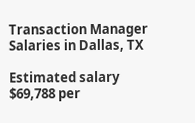Transaction Manager Salaries in Dallas, TX

Estimated salary
$69,788 per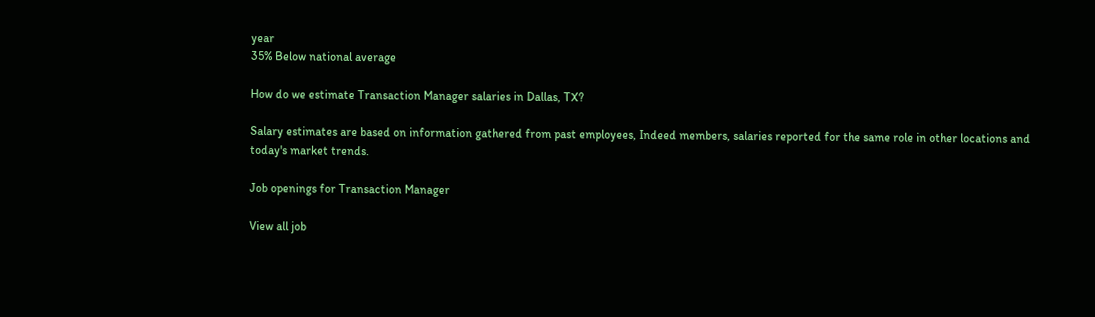year
35% Below national average

How do we estimate Transaction Manager salaries in Dallas, TX?

Salary estimates are based on information gathered from past employees, Indeed members, salaries reported for the same role in other locations and today's market trends.

Job openings for Transaction Manager

View all job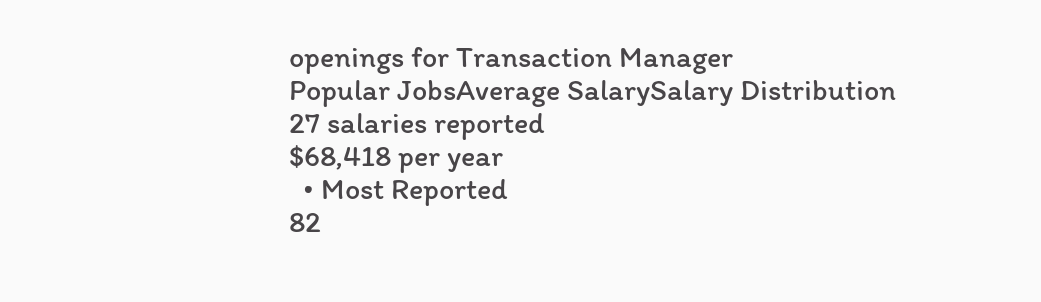openings for Transaction Manager
Popular JobsAverage SalarySalary Distribution
27 salaries reported
$68,418 per year
  • Most Reported
82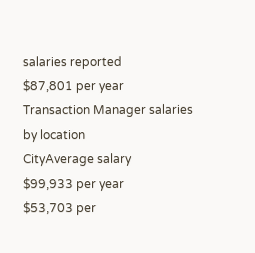salaries reported
$87,801 per year
Transaction Manager salaries by location
CityAverage salary
$99,933 per year
$53,703 per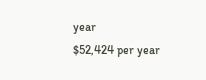year
$52,424 per year